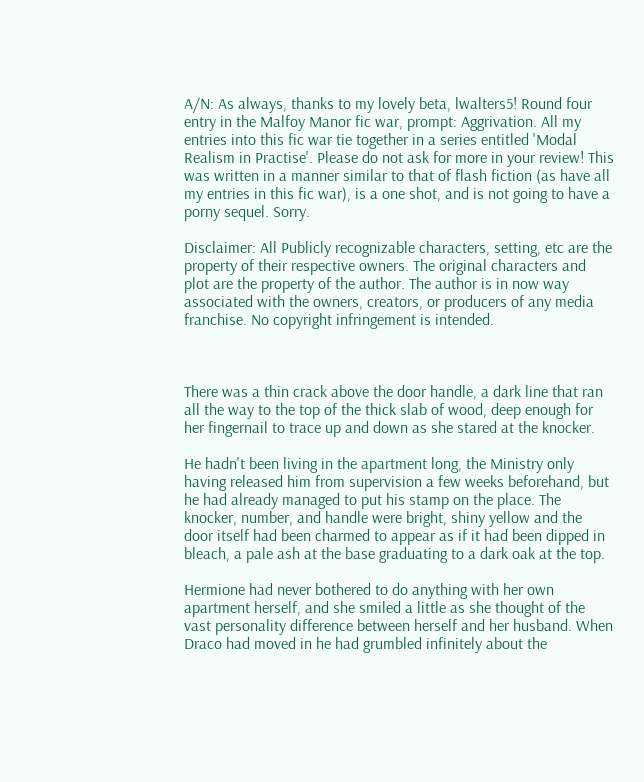A/N: As always, thanks to my lovely beta, lwalters5! Round four entry in the Malfoy Manor fic war, prompt: Aggrivation. All my entries into this fic war tie together in a series entitled 'Modal Realism in Practise'. Please do not ask for more in your review! This was written in a manner similar to that of flash fiction (as have all my entries in this fic war), is a one shot, and is not going to have a porny sequel. Sorry.

Disclaimer: All Publicly recognizable characters, setting, etc are the property of their respective owners. The original characters and plot are the property of the author. The author is in now way associated with the owners, creators, or producers of any media franchise. No copyright infringement is intended.



There was a thin crack above the door handle, a dark line that ran all the way to the top of the thick slab of wood, deep enough for her fingernail to trace up and down as she stared at the knocker.

He hadn't been living in the apartment long, the Ministry only having released him from supervision a few weeks beforehand, but he had already managed to put his stamp on the place. The knocker, number, and handle were bright, shiny yellow and the door itself had been charmed to appear as if it had been dipped in bleach, a pale ash at the base graduating to a dark oak at the top.

Hermione had never bothered to do anything with her own apartment herself, and she smiled a little as she thought of the vast personality difference between herself and her husband. When Draco had moved in he had grumbled infinitely about the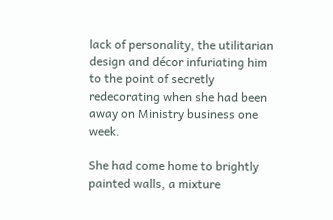lack of personality, the utilitarian design and décor infuriating him to the point of secretly redecorating when she had been away on Ministry business one week.

She had come home to brightly painted walls, a mixture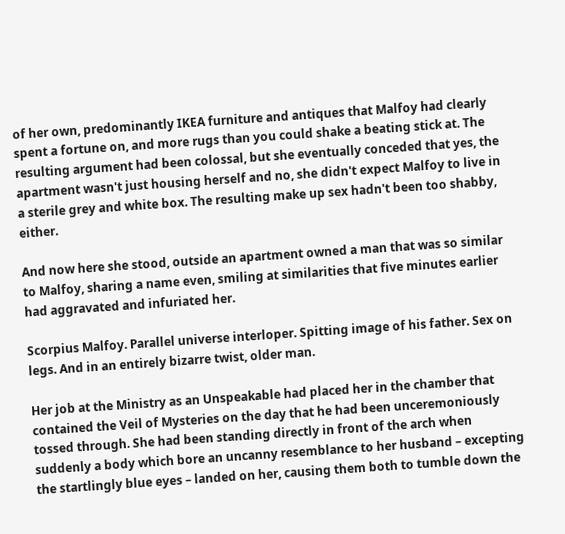of her own, predominantly IKEA furniture and antiques that Malfoy had clearly spent a fortune on, and more rugs than you could shake a beating stick at. The resulting argument had been colossal, but she eventually conceded that yes, the apartment wasn't just housing herself and no, she didn't expect Malfoy to live in a sterile grey and white box. The resulting make up sex hadn't been too shabby, either.

And now here she stood, outside an apartment owned a man that was so similar to Malfoy, sharing a name even, smiling at similarities that five minutes earlier had aggravated and infuriated her.

Scorpius Malfoy. Parallel universe interloper. Spitting image of his father. Sex on legs. And in an entirely bizarre twist, older man.

Her job at the Ministry as an Unspeakable had placed her in the chamber that contained the Veil of Mysteries on the day that he had been unceremoniously tossed through. She had been standing directly in front of the arch when suddenly a body which bore an uncanny resemblance to her husband – excepting the startlingly blue eyes – landed on her, causing them both to tumble down the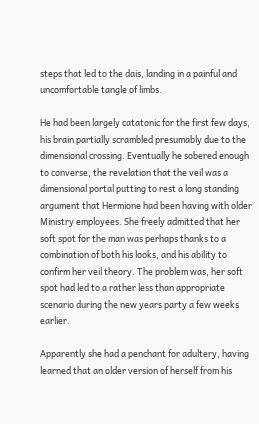steps that led to the dais, landing in a painful and uncomfortable tangle of limbs.

He had been largely catatonic for the first few days, his brain partially scrambled presumably due to the dimensional crossing. Eventually he sobered enough to converse, the revelation that the veil was a dimensional portal putting to rest a long standing argument that Hermione had been having with older Ministry employees. She freely admitted that her soft spot for the man was perhaps thanks to a combination of both his looks, and his ability to confirm her veil theory. The problem was, her soft spot had led to a rather less than appropriate scenario during the new years party a few weeks earlier.

Apparently she had a penchant for adultery, having learned that an older version of herself from his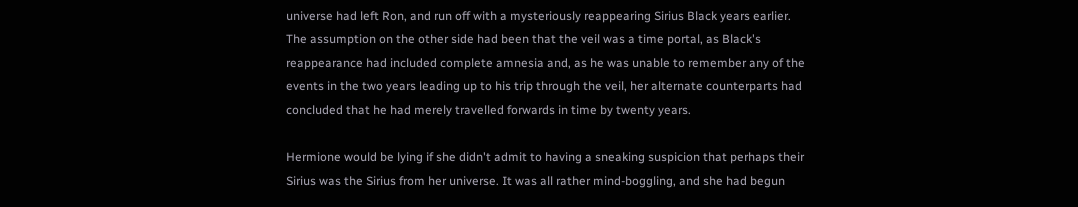universe had left Ron, and run off with a mysteriously reappearing Sirius Black years earlier. The assumption on the other side had been that the veil was a time portal, as Black's reappearance had included complete amnesia and, as he was unable to remember any of the events in the two years leading up to his trip through the veil, her alternate counterparts had concluded that he had merely travelled forwards in time by twenty years.

Hermione would be lying if she didn't admit to having a sneaking suspicion that perhaps their Sirius was the Sirius from her universe. It was all rather mind-boggling, and she had begun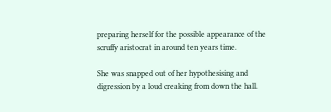preparing herself for the possible appearance of the scruffy aristocrat in around ten years time.

She was snapped out of her hypothesising and digression by a loud creaking from down the hall.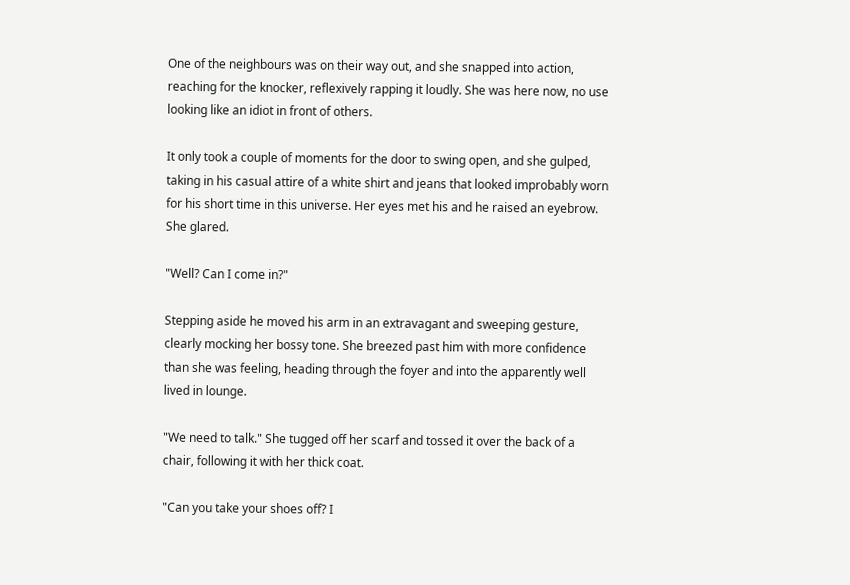One of the neighbours was on their way out, and she snapped into action, reaching for the knocker, reflexively rapping it loudly. She was here now, no use looking like an idiot in front of others.

It only took a couple of moments for the door to swing open, and she gulped, taking in his casual attire of a white shirt and jeans that looked improbably worn for his short time in this universe. Her eyes met his and he raised an eyebrow. She glared.

"Well? Can I come in?"

Stepping aside he moved his arm in an extravagant and sweeping gesture, clearly mocking her bossy tone. She breezed past him with more confidence than she was feeling, heading through the foyer and into the apparently well lived in lounge.

"We need to talk." She tugged off her scarf and tossed it over the back of a chair, following it with her thick coat.

"Can you take your shoes off? I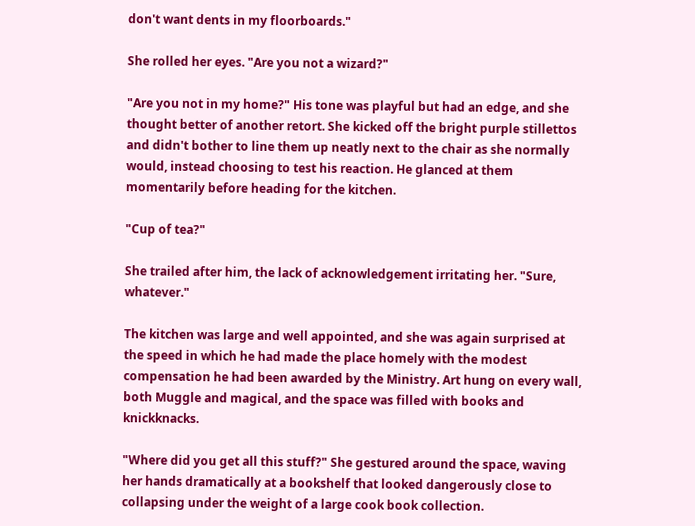don't want dents in my floorboards."

She rolled her eyes. "Are you not a wizard?"

"Are you not in my home?" His tone was playful but had an edge, and she thought better of another retort. She kicked off the bright purple stillettos and didn't bother to line them up neatly next to the chair as she normally would, instead choosing to test his reaction. He glanced at them momentarily before heading for the kitchen.

"Cup of tea?"

She trailed after him, the lack of acknowledgement irritating her. "Sure, whatever."

The kitchen was large and well appointed, and she was again surprised at the speed in which he had made the place homely with the modest compensation he had been awarded by the Ministry. Art hung on every wall, both Muggle and magical, and the space was filled with books and knickknacks.

"Where did you get all this stuff?" She gestured around the space, waving her hands dramatically at a bookshelf that looked dangerously close to collapsing under the weight of a large cook book collection.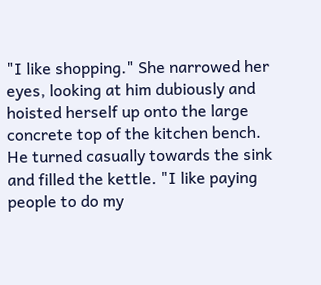"I like shopping." She narrowed her eyes, looking at him dubiously and hoisted herself up onto the large concrete top of the kitchen bench. He turned casually towards the sink and filled the kettle. "I like paying people to do my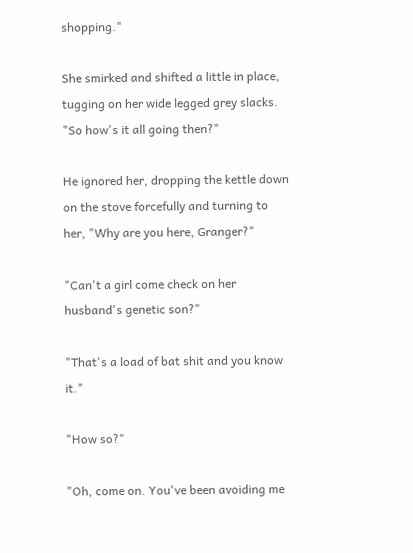shopping."

She smirked and shifted a little in place, tugging on her wide legged grey slacks. "So how's it all going then?"

He ignored her, dropping the kettle down on the stove forcefully and turning to her, "Why are you here, Granger?"

"Can't a girl come check on her husband's genetic son?"

"That's a load of bat shit and you know it."

"How so?"

"Oh, come on. You've been avoiding me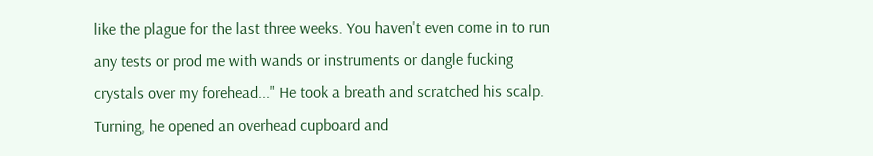like the plague for the last three weeks. You haven't even come in to run any tests or prod me with wands or instruments or dangle fucking crystals over my forehead..." He took a breath and scratched his scalp. Turning, he opened an overhead cupboard and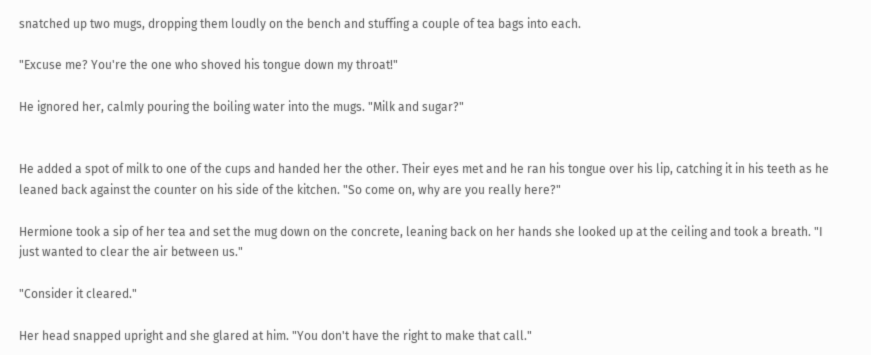snatched up two mugs, dropping them loudly on the bench and stuffing a couple of tea bags into each.

"Excuse me? You're the one who shoved his tongue down my throat!"

He ignored her, calmly pouring the boiling water into the mugs. "Milk and sugar?"


He added a spot of milk to one of the cups and handed her the other. Their eyes met and he ran his tongue over his lip, catching it in his teeth as he leaned back against the counter on his side of the kitchen. "So come on, why are you really here?"

Hermione took a sip of her tea and set the mug down on the concrete, leaning back on her hands she looked up at the ceiling and took a breath. "I just wanted to clear the air between us."

"Consider it cleared."

Her head snapped upright and she glared at him. "You don't have the right to make that call."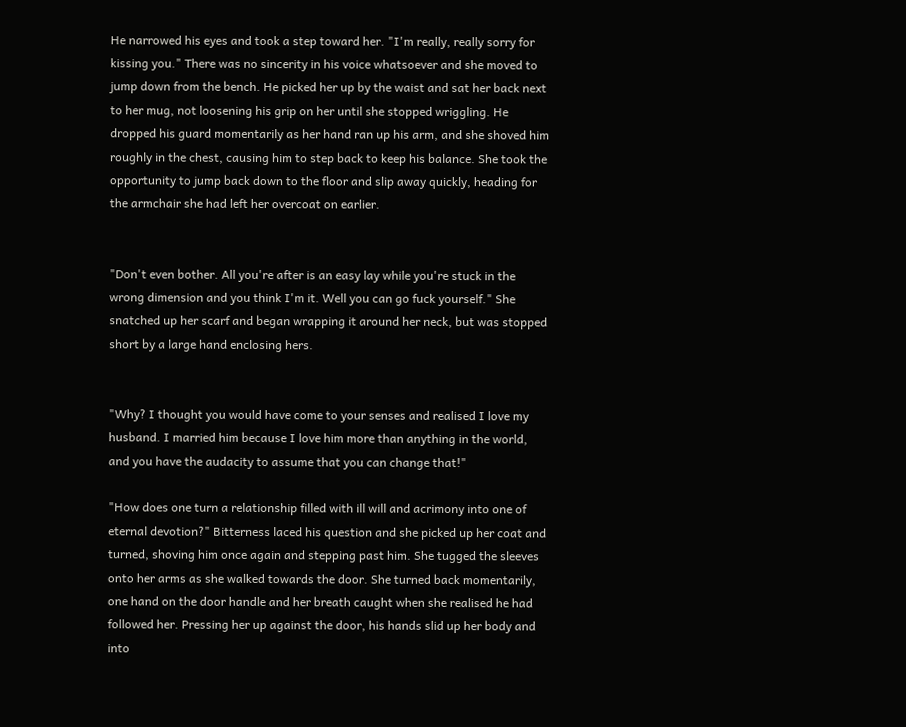He narrowed his eyes and took a step toward her. "I'm really, really sorry for kissing you." There was no sincerity in his voice whatsoever and she moved to jump down from the bench. He picked her up by the waist and sat her back next to her mug, not loosening his grip on her until she stopped wriggling. He dropped his guard momentarily as her hand ran up his arm, and she shoved him roughly in the chest, causing him to step back to keep his balance. She took the opportunity to jump back down to the floor and slip away quickly, heading for the armchair she had left her overcoat on earlier.


"Don't even bother. All you're after is an easy lay while you're stuck in the wrong dimension and you think I'm it. Well you can go fuck yourself." She snatched up her scarf and began wrapping it around her neck, but was stopped short by a large hand enclosing hers.


"Why? I thought you would have come to your senses and realised I love my husband. I married him because I love him more than anything in the world, and you have the audacity to assume that you can change that!"

"How does one turn a relationship filled with ill will and acrimony into one of eternal devotion?" Bitterness laced his question and she picked up her coat and turned, shoving him once again and stepping past him. She tugged the sleeves onto her arms as she walked towards the door. She turned back momentarily, one hand on the door handle and her breath caught when she realised he had followed her. Pressing her up against the door, his hands slid up her body and into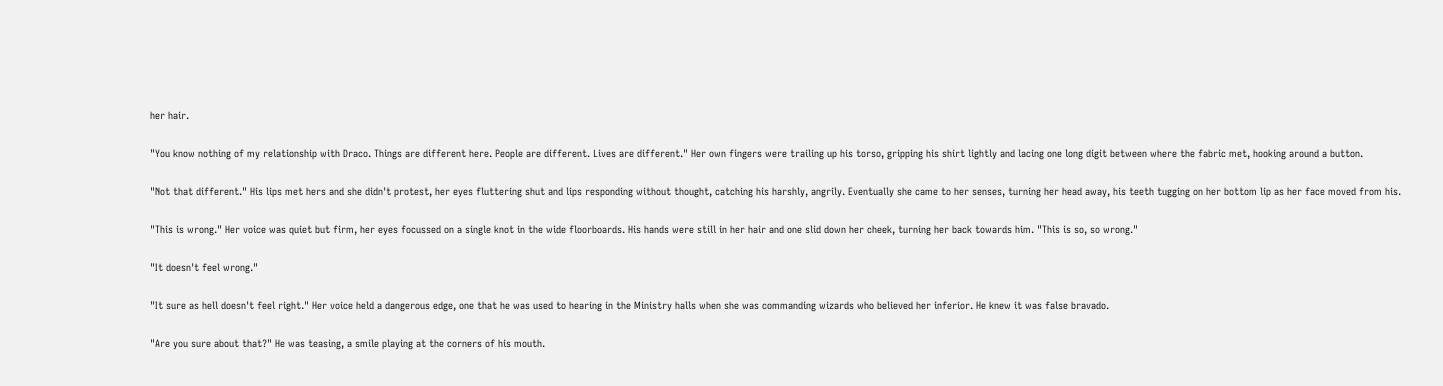her hair.

"You know nothing of my relationship with Draco. Things are different here. People are different. Lives are different." Her own fingers were trailing up his torso, gripping his shirt lightly and lacing one long digit between where the fabric met, hooking around a button.

"Not that different." His lips met hers and she didn't protest, her eyes fluttering shut and lips responding without thought, catching his harshly, angrily. Eventually she came to her senses, turning her head away, his teeth tugging on her bottom lip as her face moved from his.

"This is wrong." Her voice was quiet but firm, her eyes focussed on a single knot in the wide floorboards. His hands were still in her hair and one slid down her cheek, turning her back towards him. "This is so, so wrong."

"It doesn't feel wrong."

"It sure as hell doesn't feel right." Her voice held a dangerous edge, one that he was used to hearing in the Ministry halls when she was commanding wizards who believed her inferior. He knew it was false bravado.

"Are you sure about that?" He was teasing, a smile playing at the corners of his mouth.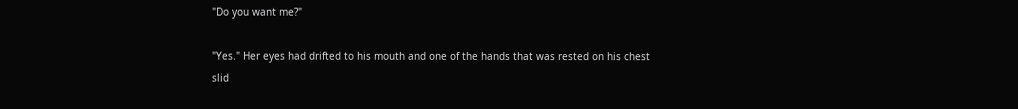"Do you want me?"

"Yes." Her eyes had drifted to his mouth and one of the hands that was rested on his chest slid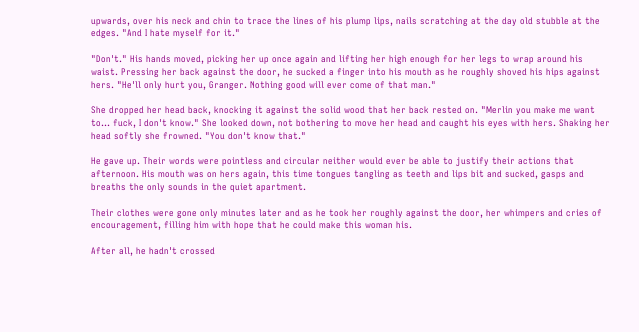upwards, over his neck and chin to trace the lines of his plump lips, nails scratching at the day old stubble at the edges. "And I hate myself for it."

"Don't." His hands moved, picking her up once again and lifting her high enough for her legs to wrap around his waist. Pressing her back against the door, he sucked a finger into his mouth as he roughly shoved his hips against hers. "He'll only hurt you, Granger. Nothing good will ever come of that man."

She dropped her head back, knocking it against the solid wood that her back rested on. "Merlin you make me want to... fuck, I don't know." She looked down, not bothering to move her head and caught his eyes with hers. Shaking her head softly she frowned. "You don't know that."

He gave up. Their words were pointless and circular neither would ever be able to justify their actions that afternoon. His mouth was on hers again, this time tongues tangling as teeth and lips bit and sucked, gasps and breaths the only sounds in the quiet apartment.

Their clothes were gone only minutes later and as he took her roughly against the door, her whimpers and cries of encouragement, filling him with hope that he could make this woman his.

After all, he hadn't crossed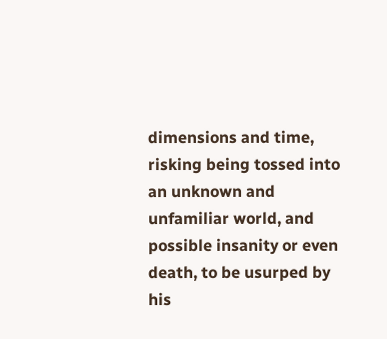dimensions and time, risking being tossed into an unknown and unfamiliar world, and possible insanity or even death, to be usurped by his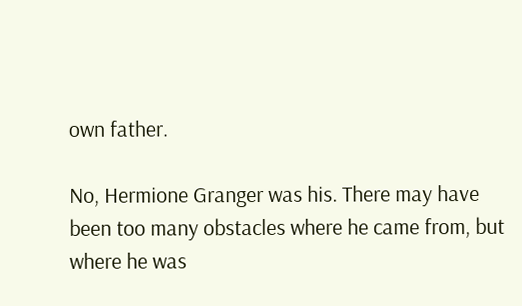own father.

No, Hermione Granger was his. There may have been too many obstacles where he came from, but where he was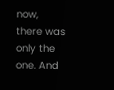now, there was only the one. And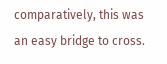comparatively, this was an easy bridge to cross.